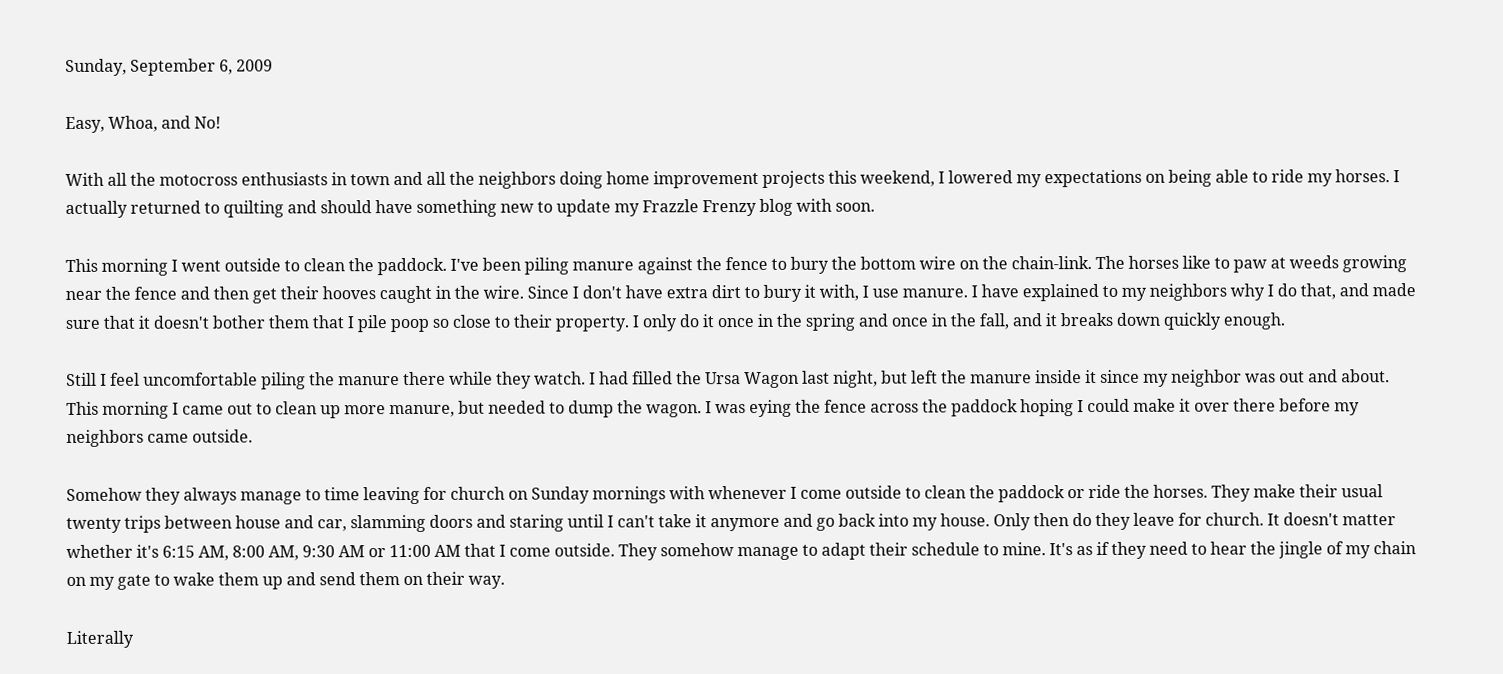Sunday, September 6, 2009

Easy, Whoa, and No!

With all the motocross enthusiasts in town and all the neighbors doing home improvement projects this weekend, I lowered my expectations on being able to ride my horses. I actually returned to quilting and should have something new to update my Frazzle Frenzy blog with soon.

This morning I went outside to clean the paddock. I've been piling manure against the fence to bury the bottom wire on the chain-link. The horses like to paw at weeds growing near the fence and then get their hooves caught in the wire. Since I don't have extra dirt to bury it with, I use manure. I have explained to my neighbors why I do that, and made sure that it doesn't bother them that I pile poop so close to their property. I only do it once in the spring and once in the fall, and it breaks down quickly enough.

Still I feel uncomfortable piling the manure there while they watch. I had filled the Ursa Wagon last night, but left the manure inside it since my neighbor was out and about. This morning I came out to clean up more manure, but needed to dump the wagon. I was eying the fence across the paddock hoping I could make it over there before my neighbors came outside.

Somehow they always manage to time leaving for church on Sunday mornings with whenever I come outside to clean the paddock or ride the horses. They make their usual twenty trips between house and car, slamming doors and staring until I can't take it anymore and go back into my house. Only then do they leave for church. It doesn't matter whether it's 6:15 AM, 8:00 AM, 9:30 AM or 11:00 AM that I come outside. They somehow manage to adapt their schedule to mine. It's as if they need to hear the jingle of my chain on my gate to wake them up and send them on their way.

Literally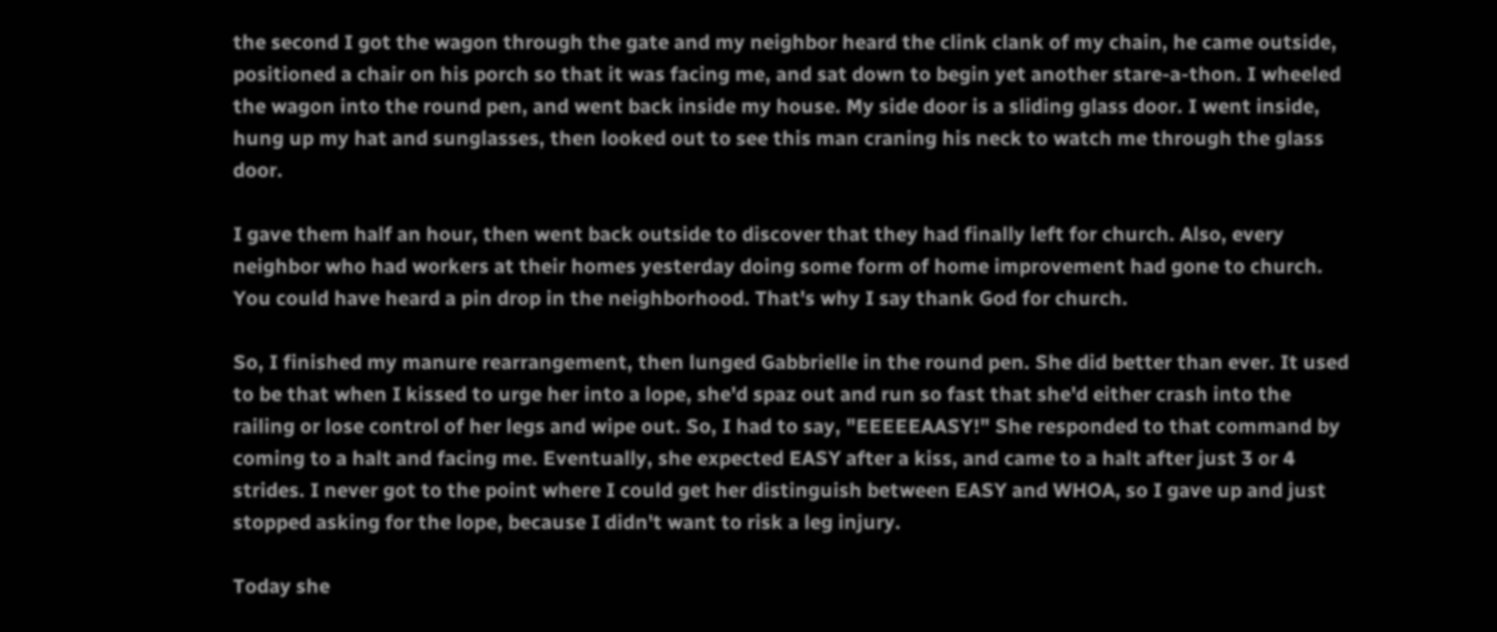the second I got the wagon through the gate and my neighbor heard the clink clank of my chain, he came outside, positioned a chair on his porch so that it was facing me, and sat down to begin yet another stare-a-thon. I wheeled the wagon into the round pen, and went back inside my house. My side door is a sliding glass door. I went inside, hung up my hat and sunglasses, then looked out to see this man craning his neck to watch me through the glass door.

I gave them half an hour, then went back outside to discover that they had finally left for church. Also, every neighbor who had workers at their homes yesterday doing some form of home improvement had gone to church. You could have heard a pin drop in the neighborhood. That's why I say thank God for church.

So, I finished my manure rearrangement, then lunged Gabbrielle in the round pen. She did better than ever. It used to be that when I kissed to urge her into a lope, she'd spaz out and run so fast that she'd either crash into the railing or lose control of her legs and wipe out. So, I had to say, "EEEEEAASY!" She responded to that command by coming to a halt and facing me. Eventually, she expected EASY after a kiss, and came to a halt after just 3 or 4 strides. I never got to the point where I could get her distinguish between EASY and WHOA, so I gave up and just stopped asking for the lope, because I didn't want to risk a leg injury.

Today she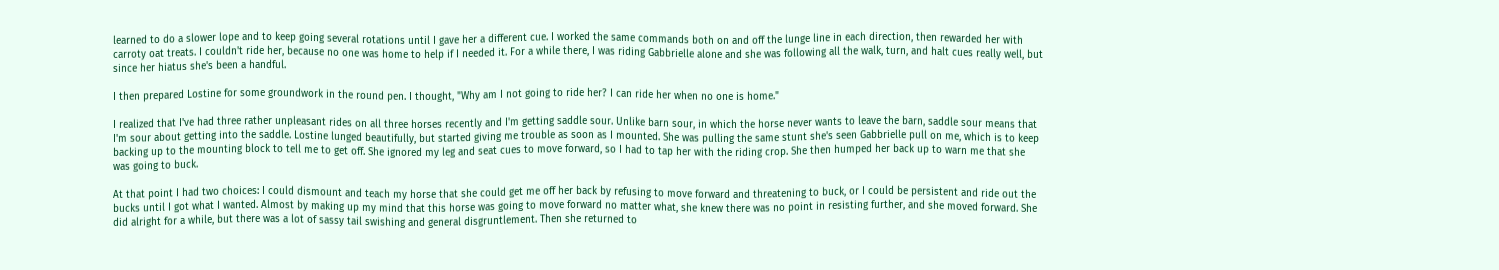learned to do a slower lope and to keep going several rotations until I gave her a different cue. I worked the same commands both on and off the lunge line in each direction, then rewarded her with carroty oat treats. I couldn't ride her, because no one was home to help if I needed it. For a while there, I was riding Gabbrielle alone and she was following all the walk, turn, and halt cues really well, but since her hiatus she's been a handful.

I then prepared Lostine for some groundwork in the round pen. I thought, "Why am I not going to ride her? I can ride her when no one is home."

I realized that I've had three rather unpleasant rides on all three horses recently and I'm getting saddle sour. Unlike barn sour, in which the horse never wants to leave the barn, saddle sour means that I'm sour about getting into the saddle. Lostine lunged beautifully, but started giving me trouble as soon as I mounted. She was pulling the same stunt she's seen Gabbrielle pull on me, which is to keep backing up to the mounting block to tell me to get off. She ignored my leg and seat cues to move forward, so I had to tap her with the riding crop. She then humped her back up to warn me that she was going to buck.

At that point I had two choices: I could dismount and teach my horse that she could get me off her back by refusing to move forward and threatening to buck, or I could be persistent and ride out the bucks until I got what I wanted. Almost by making up my mind that this horse was going to move forward no matter what, she knew there was no point in resisting further, and she moved forward. She did alright for a while, but there was a lot of sassy tail swishing and general disgruntlement. Then she returned to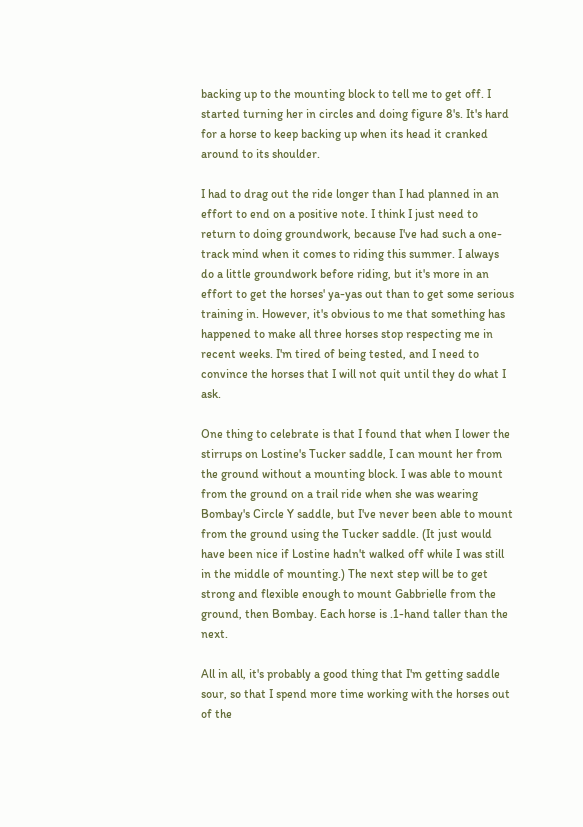backing up to the mounting block to tell me to get off. I started turning her in circles and doing figure 8's. It's hard for a horse to keep backing up when its head it cranked around to its shoulder.

I had to drag out the ride longer than I had planned in an effort to end on a positive note. I think I just need to return to doing groundwork, because I've had such a one-track mind when it comes to riding this summer. I always do a little groundwork before riding, but it's more in an effort to get the horses' ya-yas out than to get some serious training in. However, it's obvious to me that something has happened to make all three horses stop respecting me in recent weeks. I'm tired of being tested, and I need to convince the horses that I will not quit until they do what I ask.

One thing to celebrate is that I found that when I lower the stirrups on Lostine's Tucker saddle, I can mount her from the ground without a mounting block. I was able to mount from the ground on a trail ride when she was wearing Bombay's Circle Y saddle, but I've never been able to mount from the ground using the Tucker saddle. (It just would have been nice if Lostine hadn't walked off while I was still in the middle of mounting.) The next step will be to get strong and flexible enough to mount Gabbrielle from the ground, then Bombay. Each horse is .1-hand taller than the next.

All in all, it's probably a good thing that I'm getting saddle sour, so that I spend more time working with the horses out of the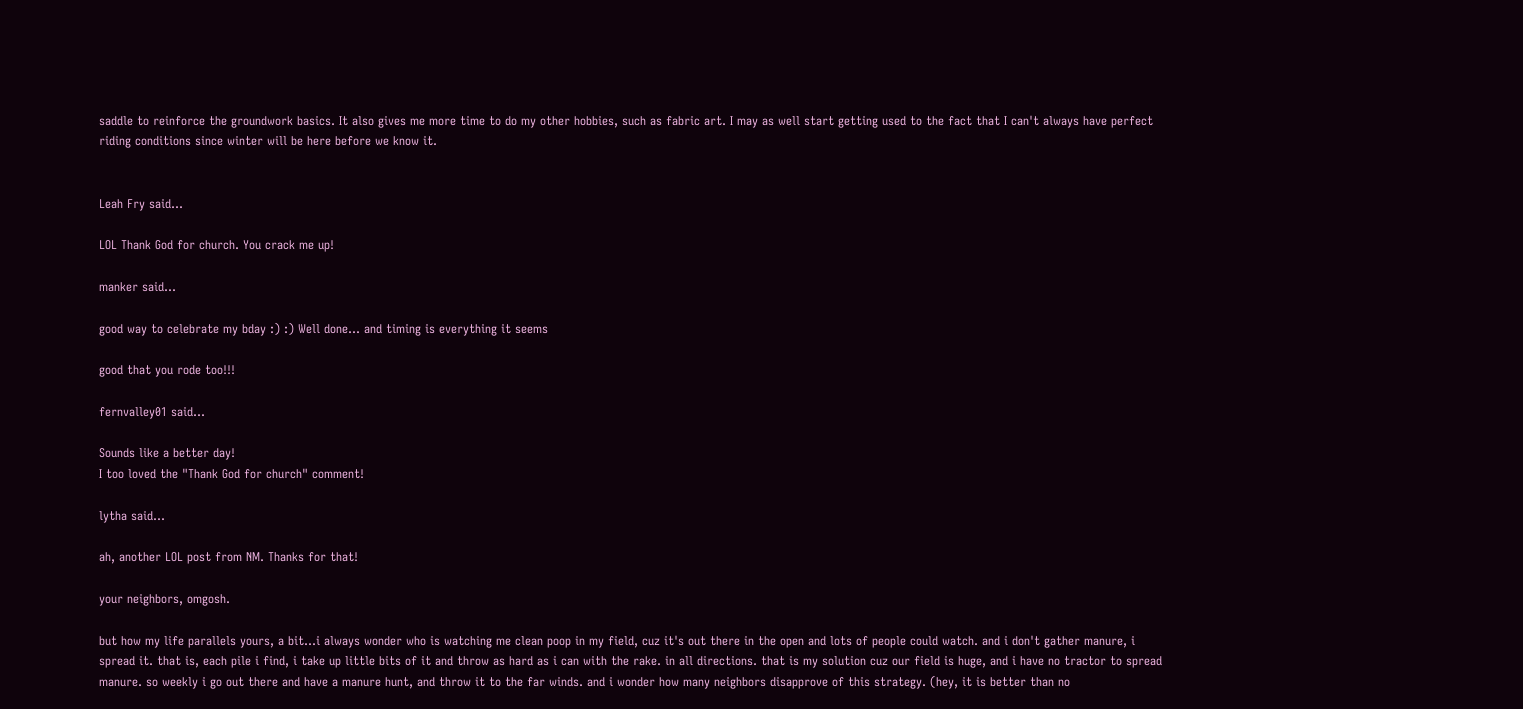saddle to reinforce the groundwork basics. It also gives me more time to do my other hobbies, such as fabric art. I may as well start getting used to the fact that I can't always have perfect riding conditions since winter will be here before we know it.


Leah Fry said...

LOL Thank God for church. You crack me up!

manker said...

good way to celebrate my bday :) :) Well done... and timing is everything it seems

good that you rode too!!!

fernvalley01 said...

Sounds like a better day!
I too loved the "Thank God for church" comment!

lytha said...

ah, another LOL post from NM. Thanks for that!

your neighbors, omgosh.

but how my life parallels yours, a bit...i always wonder who is watching me clean poop in my field, cuz it's out there in the open and lots of people could watch. and i don't gather manure, i spread it. that is, each pile i find, i take up little bits of it and throw as hard as i can with the rake. in all directions. that is my solution cuz our field is huge, and i have no tractor to spread manure. so weekly i go out there and have a manure hunt, and throw it to the far winds. and i wonder how many neighbors disapprove of this strategy. (hey, it is better than no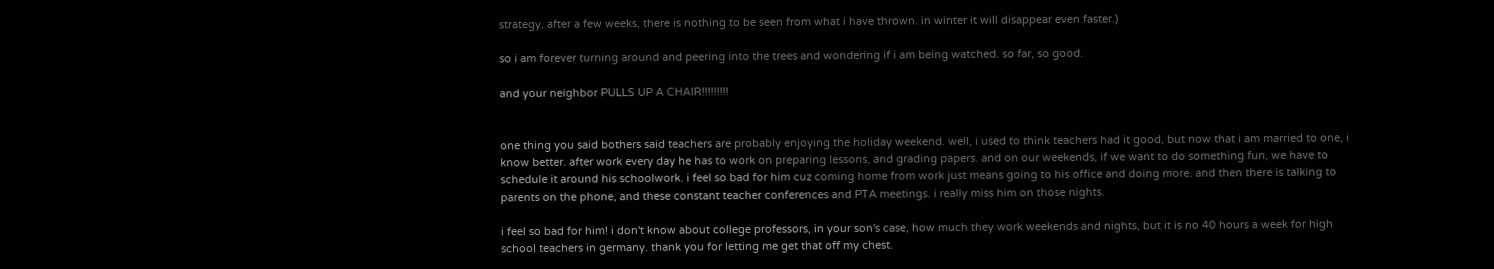strategy, after a few weeks, there is nothing to be seen from what i have thrown. in winter it will disappear even faster.)

so i am forever turning around and peering into the trees and wondering if i am being watched. so far, so good.

and your neighbor PULLS UP A CHAIR!!!!!!!!!


one thing you said bothers said teachers are probably enjoying the holiday weekend. well, i used to think teachers had it good, but now that i am married to one, i know better. after work every day he has to work on preparing lessons, and grading papers. and on our weekends, if we want to do something fun, we have to schedule it around his schoolwork. i feel so bad for him cuz coming home from work just means going to his office and doing more. and then there is talking to parents on the phone, and these constant teacher conferences and PTA meetings. i really miss him on those nights.

i feel so bad for him! i don't know about college professors, in your son's case, how much they work weekends and nights, but it is no 40 hours a week for high school teachers in germany. thank you for letting me get that off my chest.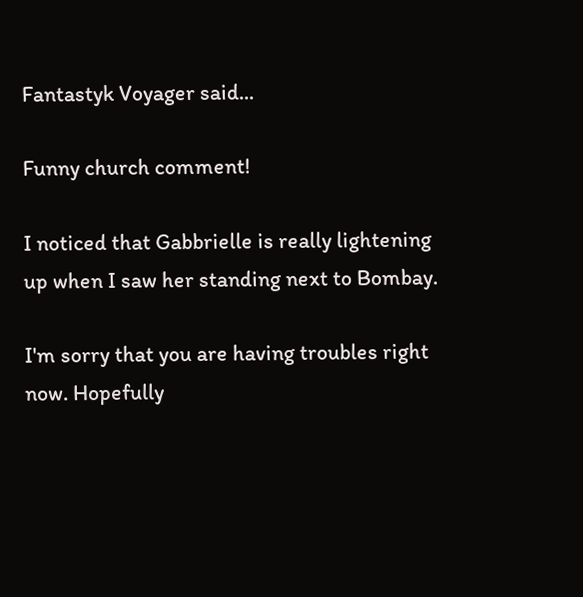Fantastyk Voyager said...

Funny church comment!

I noticed that Gabbrielle is really lightening up when I saw her standing next to Bombay.

I'm sorry that you are having troubles right now. Hopefully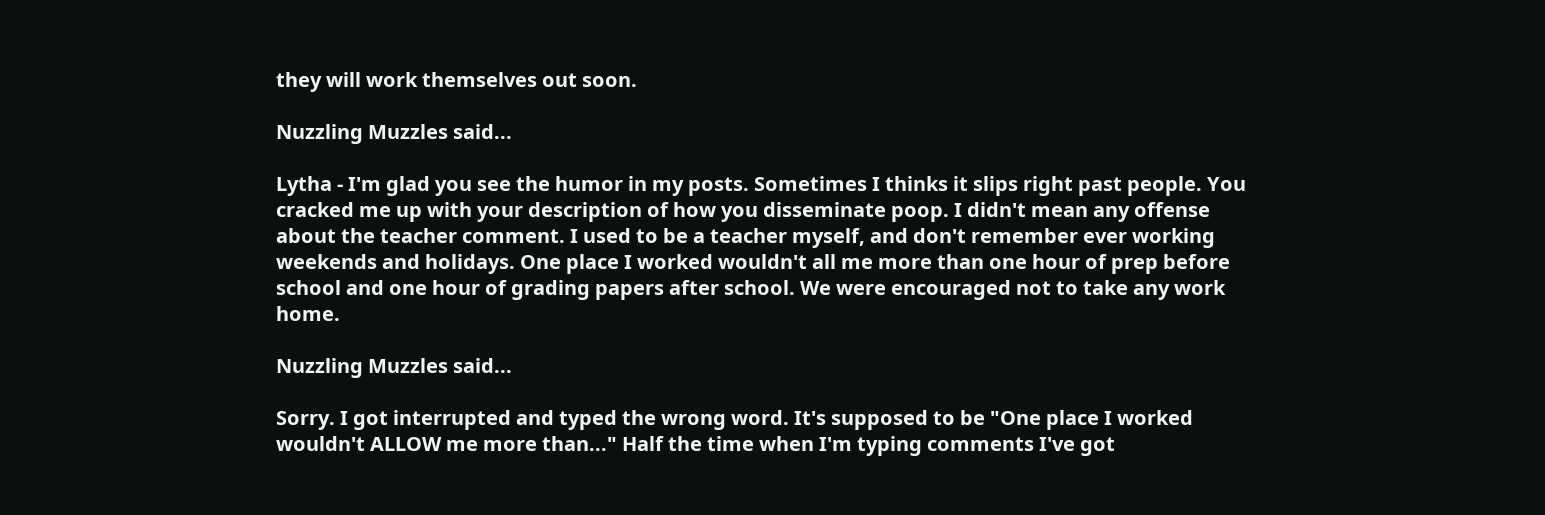they will work themselves out soon.

Nuzzling Muzzles said...

Lytha - I'm glad you see the humor in my posts. Sometimes I thinks it slips right past people. You cracked me up with your description of how you disseminate poop. I didn't mean any offense about the teacher comment. I used to be a teacher myself, and don't remember ever working weekends and holidays. One place I worked wouldn't all me more than one hour of prep before school and one hour of grading papers after school. We were encouraged not to take any work home.

Nuzzling Muzzles said...

Sorry. I got interrupted and typed the wrong word. It's supposed to be "One place I worked wouldn't ALLOW me more than..." Half the time when I'm typing comments I've got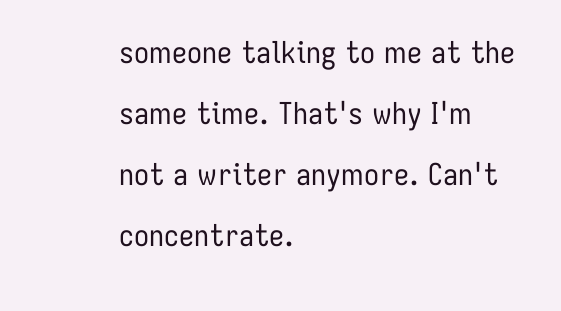someone talking to me at the same time. That's why I'm not a writer anymore. Can't concentrate.